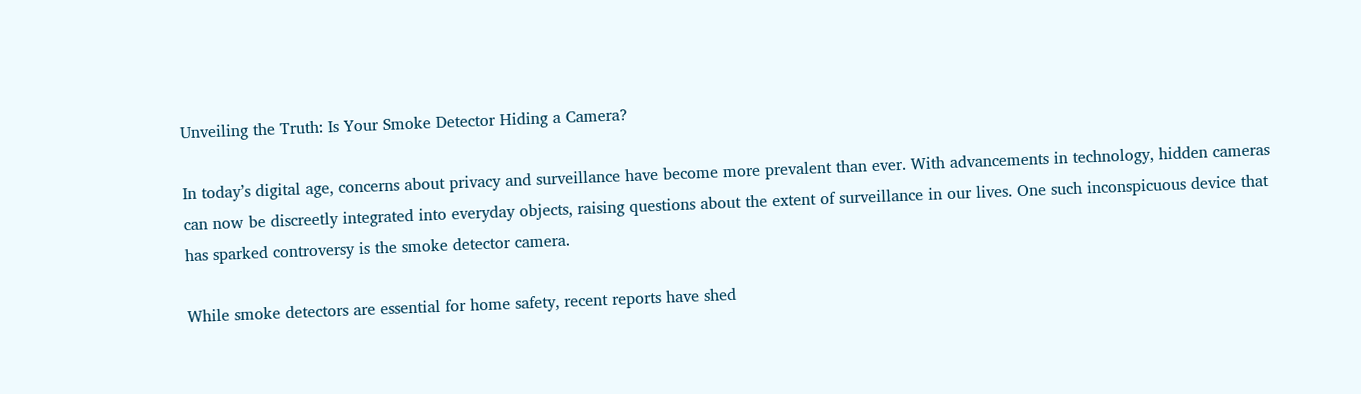Unveiling the Truth: Is Your Smoke Detector Hiding a Camera?

In today’s digital age, concerns about privacy and surveillance have become more prevalent than ever. With advancements in technology, hidden cameras can now be discreetly integrated into everyday objects, raising questions about the extent of surveillance in our lives. One such inconspicuous device that has sparked controversy is the smoke detector camera.

While smoke detectors are essential for home safety, recent reports have shed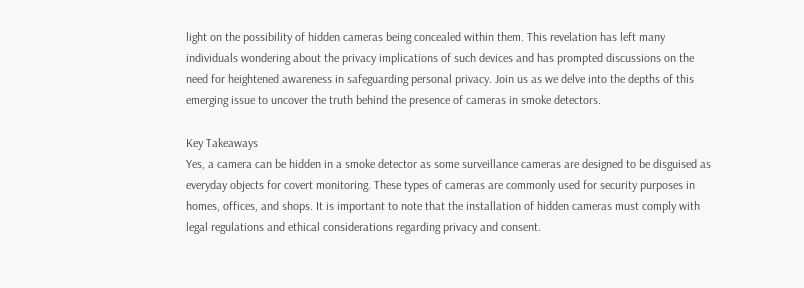light on the possibility of hidden cameras being concealed within them. This revelation has left many individuals wondering about the privacy implications of such devices and has prompted discussions on the need for heightened awareness in safeguarding personal privacy. Join us as we delve into the depths of this emerging issue to uncover the truth behind the presence of cameras in smoke detectors.

Key Takeaways
Yes, a camera can be hidden in a smoke detector as some surveillance cameras are designed to be disguised as everyday objects for covert monitoring. These types of cameras are commonly used for security purposes in homes, offices, and shops. It is important to note that the installation of hidden cameras must comply with legal regulations and ethical considerations regarding privacy and consent.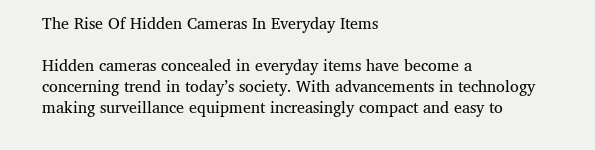The Rise Of Hidden Cameras In Everyday Items

Hidden cameras concealed in everyday items have become a concerning trend in today’s society. With advancements in technology making surveillance equipment increasingly compact and easy to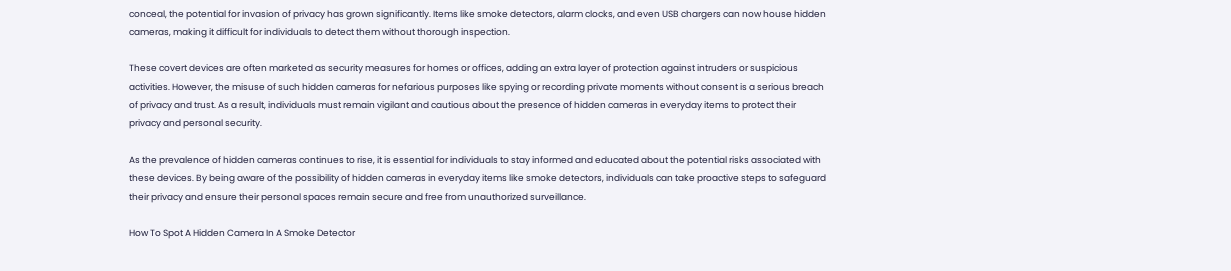conceal, the potential for invasion of privacy has grown significantly. Items like smoke detectors, alarm clocks, and even USB chargers can now house hidden cameras, making it difficult for individuals to detect them without thorough inspection.

These covert devices are often marketed as security measures for homes or offices, adding an extra layer of protection against intruders or suspicious activities. However, the misuse of such hidden cameras for nefarious purposes like spying or recording private moments without consent is a serious breach of privacy and trust. As a result, individuals must remain vigilant and cautious about the presence of hidden cameras in everyday items to protect their privacy and personal security.

As the prevalence of hidden cameras continues to rise, it is essential for individuals to stay informed and educated about the potential risks associated with these devices. By being aware of the possibility of hidden cameras in everyday items like smoke detectors, individuals can take proactive steps to safeguard their privacy and ensure their personal spaces remain secure and free from unauthorized surveillance.

How To Spot A Hidden Camera In A Smoke Detector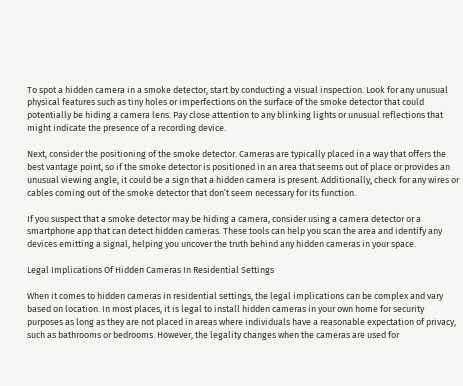To spot a hidden camera in a smoke detector, start by conducting a visual inspection. Look for any unusual physical features such as tiny holes or imperfections on the surface of the smoke detector that could potentially be hiding a camera lens. Pay close attention to any blinking lights or unusual reflections that might indicate the presence of a recording device.

Next, consider the positioning of the smoke detector. Cameras are typically placed in a way that offers the best vantage point, so if the smoke detector is positioned in an area that seems out of place or provides an unusual viewing angle, it could be a sign that a hidden camera is present. Additionally, check for any wires or cables coming out of the smoke detector that don’t seem necessary for its function.

If you suspect that a smoke detector may be hiding a camera, consider using a camera detector or a smartphone app that can detect hidden cameras. These tools can help you scan the area and identify any devices emitting a signal, helping you uncover the truth behind any hidden cameras in your space.

Legal Implications Of Hidden Cameras In Residential Settings

When it comes to hidden cameras in residential settings, the legal implications can be complex and vary based on location. In most places, it is legal to install hidden cameras in your own home for security purposes as long as they are not placed in areas where individuals have a reasonable expectation of privacy, such as bathrooms or bedrooms. However, the legality changes when the cameras are used for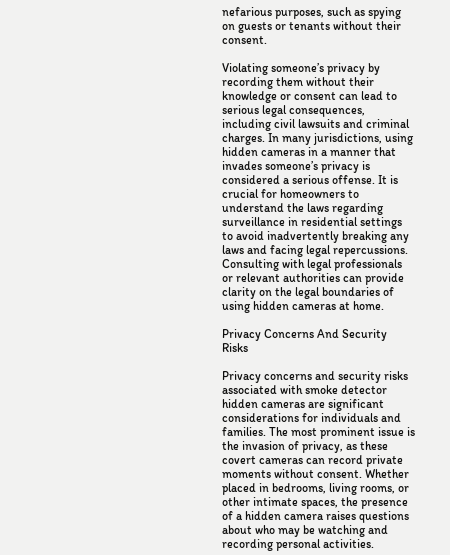nefarious purposes, such as spying on guests or tenants without their consent.

Violating someone’s privacy by recording them without their knowledge or consent can lead to serious legal consequences, including civil lawsuits and criminal charges. In many jurisdictions, using hidden cameras in a manner that invades someone’s privacy is considered a serious offense. It is crucial for homeowners to understand the laws regarding surveillance in residential settings to avoid inadvertently breaking any laws and facing legal repercussions. Consulting with legal professionals or relevant authorities can provide clarity on the legal boundaries of using hidden cameras at home.

Privacy Concerns And Security Risks

Privacy concerns and security risks associated with smoke detector hidden cameras are significant considerations for individuals and families. The most prominent issue is the invasion of privacy, as these covert cameras can record private moments without consent. Whether placed in bedrooms, living rooms, or other intimate spaces, the presence of a hidden camera raises questions about who may be watching and recording personal activities.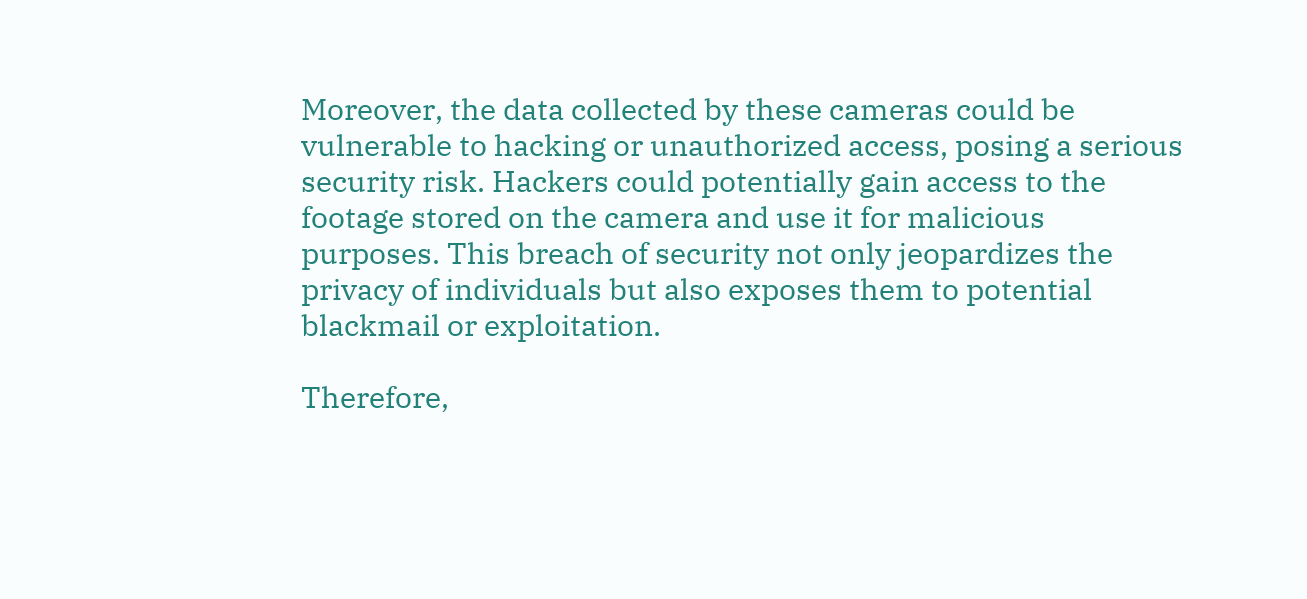Moreover, the data collected by these cameras could be vulnerable to hacking or unauthorized access, posing a serious security risk. Hackers could potentially gain access to the footage stored on the camera and use it for malicious purposes. This breach of security not only jeopardizes the privacy of individuals but also exposes them to potential blackmail or exploitation.

Therefore,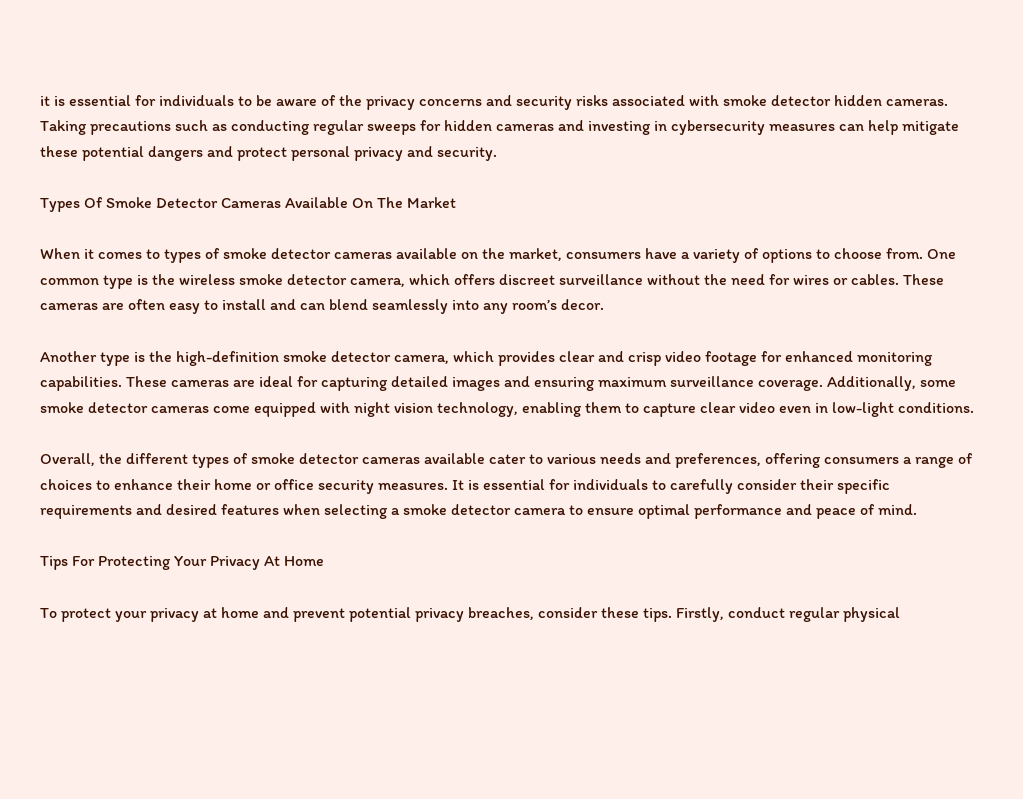it is essential for individuals to be aware of the privacy concerns and security risks associated with smoke detector hidden cameras. Taking precautions such as conducting regular sweeps for hidden cameras and investing in cybersecurity measures can help mitigate these potential dangers and protect personal privacy and security.

Types Of Smoke Detector Cameras Available On The Market

When it comes to types of smoke detector cameras available on the market, consumers have a variety of options to choose from. One common type is the wireless smoke detector camera, which offers discreet surveillance without the need for wires or cables. These cameras are often easy to install and can blend seamlessly into any room’s decor.

Another type is the high-definition smoke detector camera, which provides clear and crisp video footage for enhanced monitoring capabilities. These cameras are ideal for capturing detailed images and ensuring maximum surveillance coverage. Additionally, some smoke detector cameras come equipped with night vision technology, enabling them to capture clear video even in low-light conditions.

Overall, the different types of smoke detector cameras available cater to various needs and preferences, offering consumers a range of choices to enhance their home or office security measures. It is essential for individuals to carefully consider their specific requirements and desired features when selecting a smoke detector camera to ensure optimal performance and peace of mind.

Tips For Protecting Your Privacy At Home

To protect your privacy at home and prevent potential privacy breaches, consider these tips. Firstly, conduct regular physical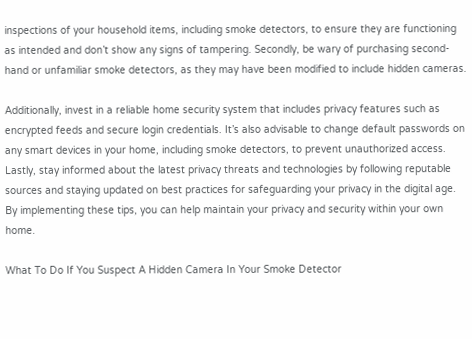inspections of your household items, including smoke detectors, to ensure they are functioning as intended and don’t show any signs of tampering. Secondly, be wary of purchasing second-hand or unfamiliar smoke detectors, as they may have been modified to include hidden cameras.

Additionally, invest in a reliable home security system that includes privacy features such as encrypted feeds and secure login credentials. It’s also advisable to change default passwords on any smart devices in your home, including smoke detectors, to prevent unauthorized access. Lastly, stay informed about the latest privacy threats and technologies by following reputable sources and staying updated on best practices for safeguarding your privacy in the digital age. By implementing these tips, you can help maintain your privacy and security within your own home.

What To Do If You Suspect A Hidden Camera In Your Smoke Detector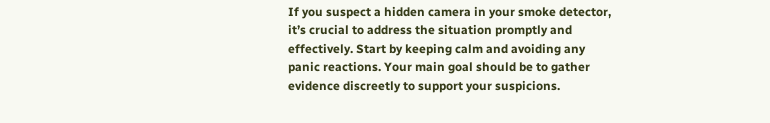If you suspect a hidden camera in your smoke detector, it’s crucial to address the situation promptly and effectively. Start by keeping calm and avoiding any panic reactions. Your main goal should be to gather evidence discreetly to support your suspicions.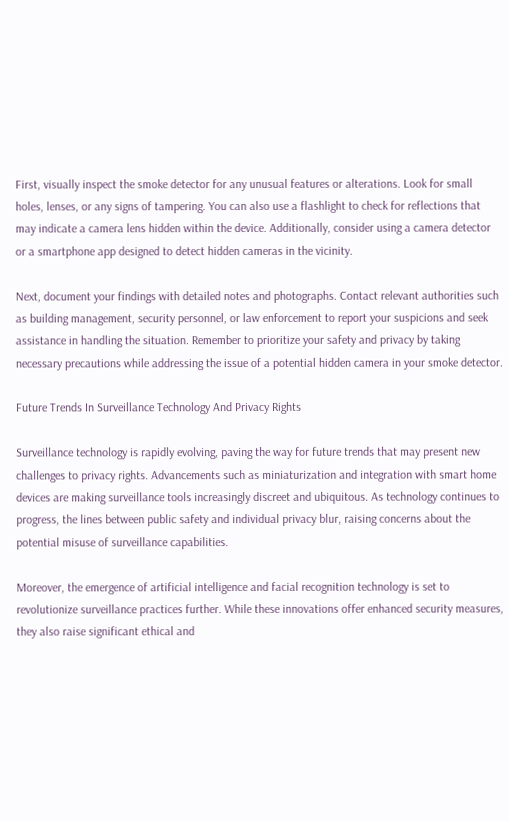First, visually inspect the smoke detector for any unusual features or alterations. Look for small holes, lenses, or any signs of tampering. You can also use a flashlight to check for reflections that may indicate a camera lens hidden within the device. Additionally, consider using a camera detector or a smartphone app designed to detect hidden cameras in the vicinity.

Next, document your findings with detailed notes and photographs. Contact relevant authorities such as building management, security personnel, or law enforcement to report your suspicions and seek assistance in handling the situation. Remember to prioritize your safety and privacy by taking necessary precautions while addressing the issue of a potential hidden camera in your smoke detector.

Future Trends In Surveillance Technology And Privacy Rights

Surveillance technology is rapidly evolving, paving the way for future trends that may present new challenges to privacy rights. Advancements such as miniaturization and integration with smart home devices are making surveillance tools increasingly discreet and ubiquitous. As technology continues to progress, the lines between public safety and individual privacy blur, raising concerns about the potential misuse of surveillance capabilities.

Moreover, the emergence of artificial intelligence and facial recognition technology is set to revolutionize surveillance practices further. While these innovations offer enhanced security measures, they also raise significant ethical and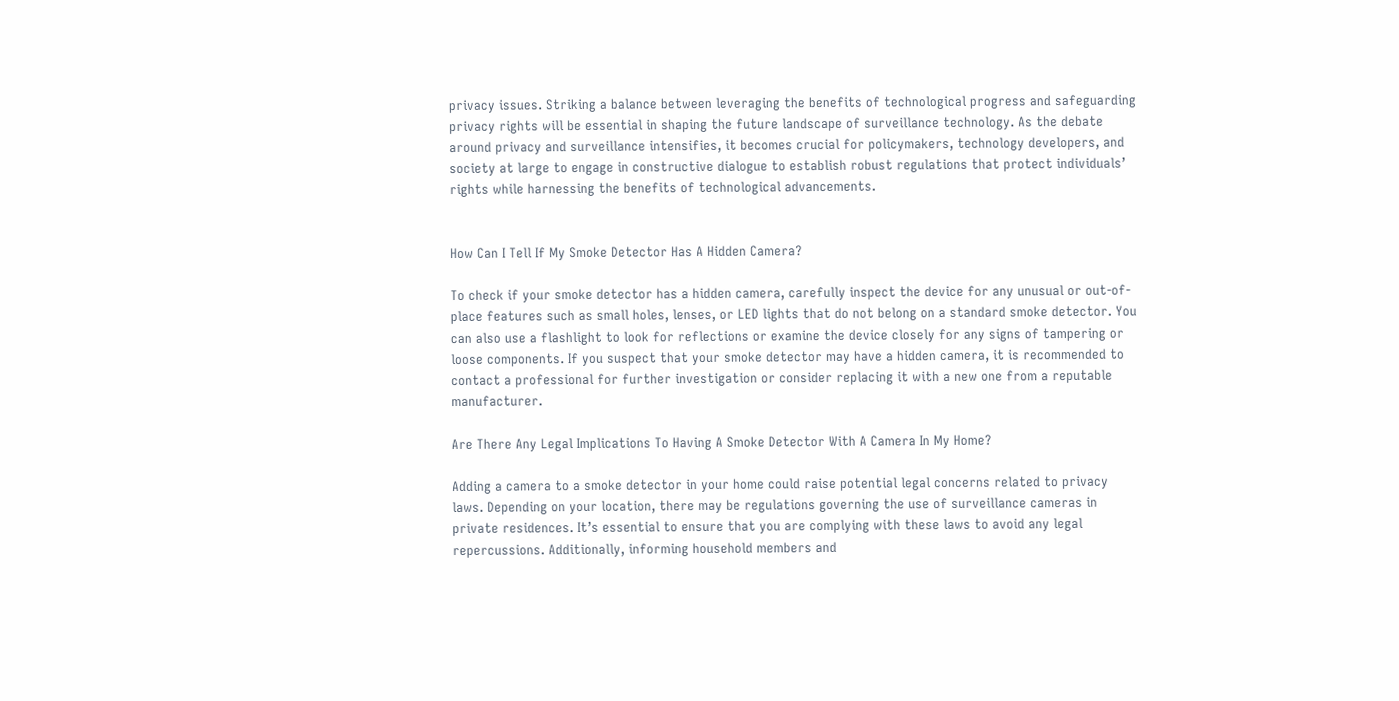privacy issues. Striking a balance between leveraging the benefits of technological progress and safeguarding privacy rights will be essential in shaping the future landscape of surveillance technology. As the debate around privacy and surveillance intensifies, it becomes crucial for policymakers, technology developers, and society at large to engage in constructive dialogue to establish robust regulations that protect individuals’ rights while harnessing the benefits of technological advancements.


How Can I Tell If My Smoke Detector Has A Hidden Camera?

To check if your smoke detector has a hidden camera, carefully inspect the device for any unusual or out-of-place features such as small holes, lenses, or LED lights that do not belong on a standard smoke detector. You can also use a flashlight to look for reflections or examine the device closely for any signs of tampering or loose components. If you suspect that your smoke detector may have a hidden camera, it is recommended to contact a professional for further investigation or consider replacing it with a new one from a reputable manufacturer.

Are There Any Legal Implications To Having A Smoke Detector With A Camera In My Home?

Adding a camera to a smoke detector in your home could raise potential legal concerns related to privacy laws. Depending on your location, there may be regulations governing the use of surveillance cameras in private residences. It’s essential to ensure that you are complying with these laws to avoid any legal repercussions. Additionally, informing household members and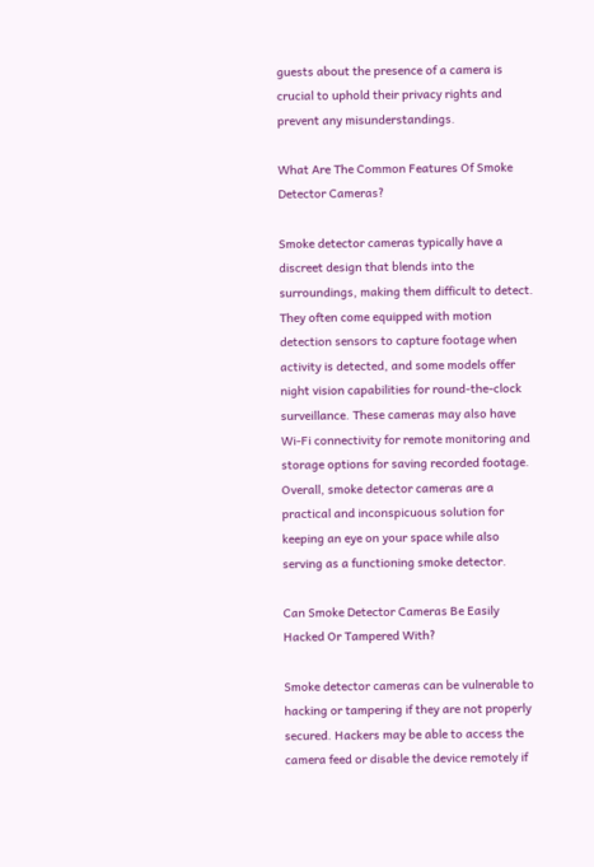guests about the presence of a camera is crucial to uphold their privacy rights and prevent any misunderstandings.

What Are The Common Features Of Smoke Detector Cameras?

Smoke detector cameras typically have a discreet design that blends into the surroundings, making them difficult to detect. They often come equipped with motion detection sensors to capture footage when activity is detected, and some models offer night vision capabilities for round-the-clock surveillance. These cameras may also have Wi-Fi connectivity for remote monitoring and storage options for saving recorded footage. Overall, smoke detector cameras are a practical and inconspicuous solution for keeping an eye on your space while also serving as a functioning smoke detector.

Can Smoke Detector Cameras Be Easily Hacked Or Tampered With?

Smoke detector cameras can be vulnerable to hacking or tampering if they are not properly secured. Hackers may be able to access the camera feed or disable the device remotely if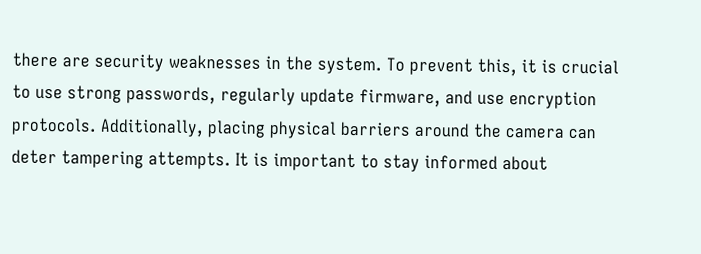there are security weaknesses in the system. To prevent this, it is crucial to use strong passwords, regularly update firmware, and use encryption protocols. Additionally, placing physical barriers around the camera can deter tampering attempts. It is important to stay informed about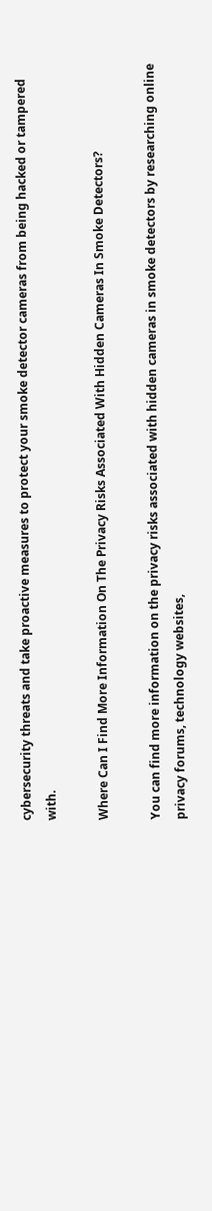cybersecurity threats and take proactive measures to protect your smoke detector cameras from being hacked or tampered with.

Where Can I Find More Information On The Privacy Risks Associated With Hidden Cameras In Smoke Detectors?

You can find more information on the privacy risks associated with hidden cameras in smoke detectors by researching online privacy forums, technology websites,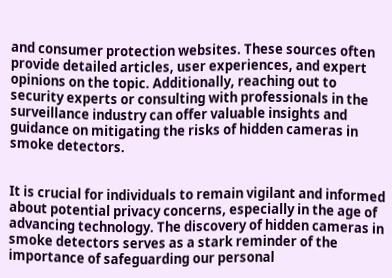and consumer protection websites. These sources often provide detailed articles, user experiences, and expert opinions on the topic. Additionally, reaching out to security experts or consulting with professionals in the surveillance industry can offer valuable insights and guidance on mitigating the risks of hidden cameras in smoke detectors.


It is crucial for individuals to remain vigilant and informed about potential privacy concerns, especially in the age of advancing technology. The discovery of hidden cameras in smoke detectors serves as a stark reminder of the importance of safeguarding our personal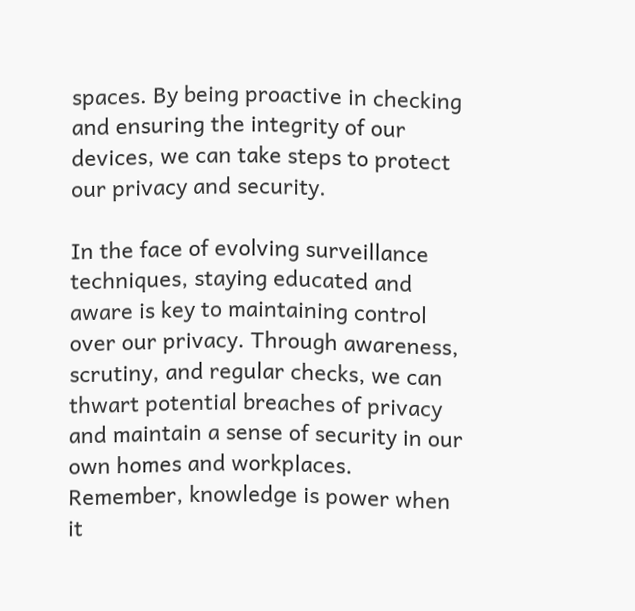spaces. By being proactive in checking and ensuring the integrity of our devices, we can take steps to protect our privacy and security.

In the face of evolving surveillance techniques, staying educated and aware is key to maintaining control over our privacy. Through awareness, scrutiny, and regular checks, we can thwart potential breaches of privacy and maintain a sense of security in our own homes and workplaces. Remember, knowledge is power when it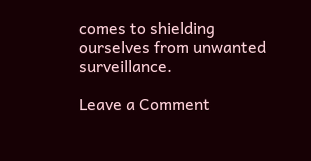comes to shielding ourselves from unwanted surveillance.

Leave a Comment